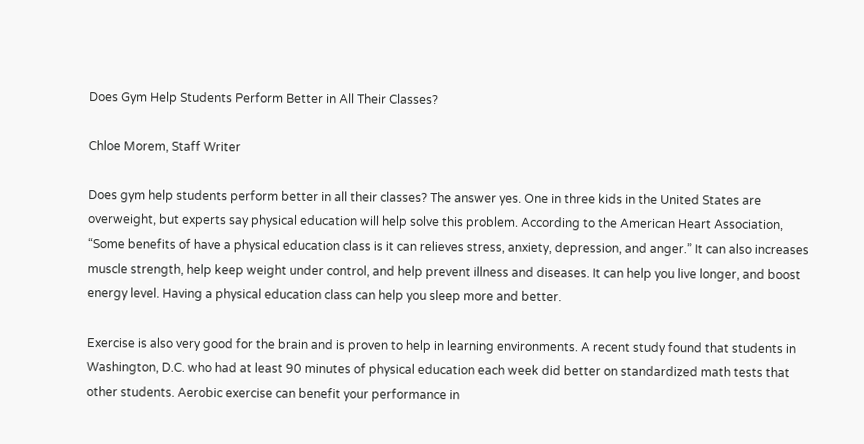Does Gym Help Students Perform Better in All Their Classes?

Chloe Morem, Staff Writer

Does gym help students perform better in all their classes? The answer yes. One in three kids in the United States are overweight, but experts say physical education will help solve this problem. According to the American Heart Association, “Some benefits of have a physical education class is it can relieves stress, anxiety, depression, and anger.” It can also increases muscle strength, help keep weight under control, and help prevent illness and diseases. It can help you live longer, and boost energy level. Having a physical education class can help you sleep more and better.

Exercise is also very good for the brain and is proven to help in learning environments. A recent study found that students in Washington, D.C. who had at least 90 minutes of physical education each week did better on standardized math tests that other students. Aerobic exercise can benefit your performance in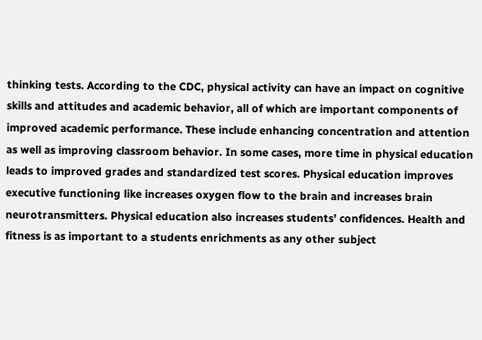thinking tests. According to the CDC, physical activity can have an impact on cognitive skills and attitudes and academic behavior, all of which are important components of improved academic performance. These include enhancing concentration and attention as well as improving classroom behavior. In some cases, more time in physical education leads to improved grades and standardized test scores. Physical education improves executive functioning like increases oxygen flow to the brain and increases brain neurotransmitters. Physical education also increases students’ confidences. Health and fitness is as important to a students enrichments as any other subject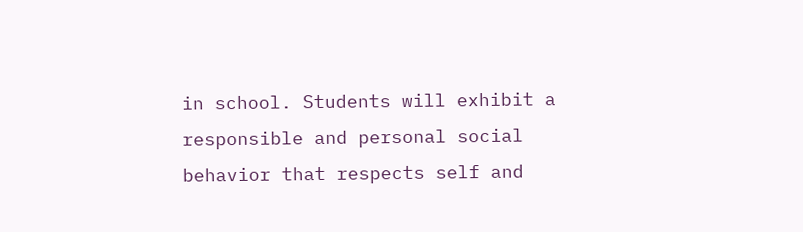in school. Students will exhibit a responsible and personal social behavior that respects self and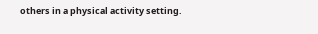others in a physical activity setting.